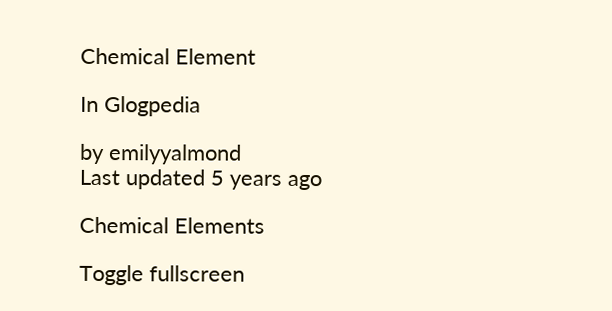Chemical Element

In Glogpedia

by emilyyalmond
Last updated 5 years ago

Chemical Elements

Toggle fullscreen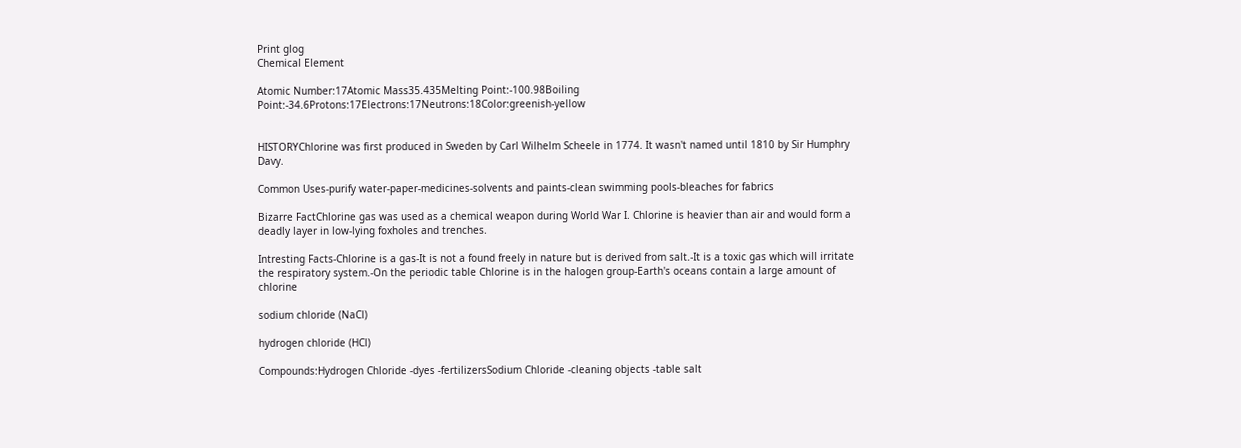Print glog
Chemical Element

Atomic Number:17Atomic Mass35.435Melting Point:-100.98Boiling Point:-34.6Protons:17Electrons:17Neutrons:18Color:greenish-yellow


HISTORYChlorine was first produced in Sweden by Carl Wilhelm Scheele in 1774. It wasn't named until 1810 by Sir Humphry Davy.

Common Uses-purify water-paper-medicines-solvents and paints-clean swimming pools-bleaches for fabrics

Bizarre FactChlorine gas was used as a chemical weapon during World War I. Chlorine is heavier than air and would form a deadly layer in low-lying foxholes and trenches.

Intresting Facts-Chlorine is a gas-It is not a found freely in nature but is derived from salt.-It is a toxic gas which will irritate the respiratory system.-On the periodic table Chlorine is in the halogen group-Earth's oceans contain a large amount of chlorine

sodium chloride (NaCl)

hydrogen chloride (HCl)

Compounds:Hydrogen Chloride -dyes -fertilizersSodium Chloride -cleaning objects -table salt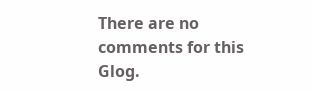There are no comments for this Glog.